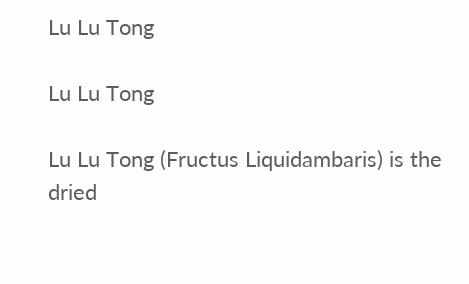Lu Lu Tong

Lu Lu Tong

Lu Lu Tong (Fructus Liquidambaris) is the dried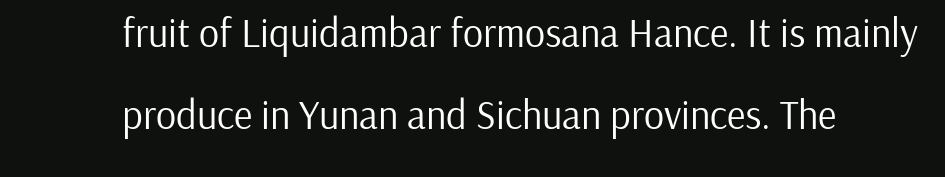fruit of Liquidambar formosana Hance. It is mainly produce in Yunan and Sichuan provinces. The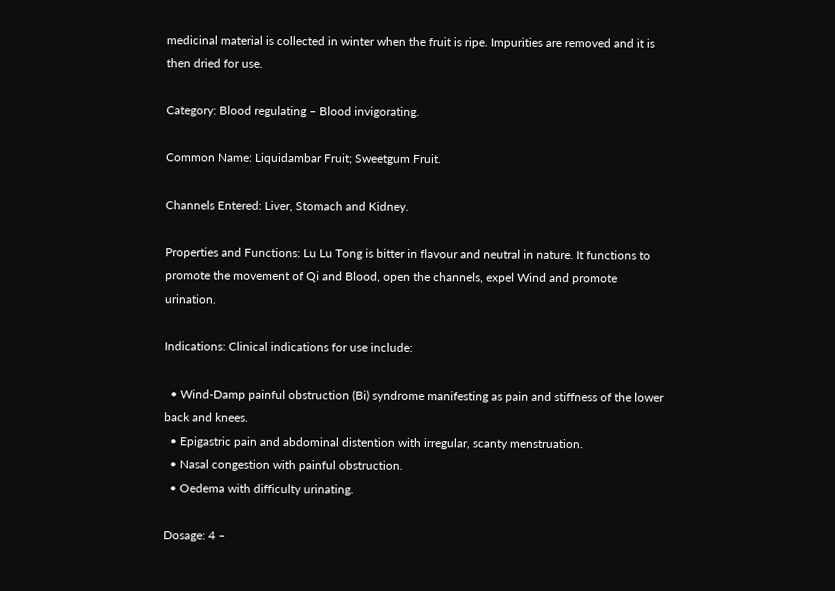medicinal material is collected in winter when the fruit is ripe. Impurities are removed and it is then dried for use.

Category: Blood regulating – Blood invigorating.

Common Name: Liquidambar Fruit; Sweetgum Fruit.

Channels Entered: Liver, Stomach and Kidney.

Properties and Functions: Lu Lu Tong is bitter in flavour and neutral in nature. It functions to promote the movement of Qi and Blood, open the channels, expel Wind and promote urination.

Indications: Clinical indications for use include:

  • Wind-Damp painful obstruction (Bi) syndrome manifesting as pain and stiffness of the lower back and knees.
  • Epigastric pain and abdominal distention with irregular, scanty menstruation.
  • Nasal congestion with painful obstruction.
  • Oedema with difficulty urinating.

Dosage: 4 –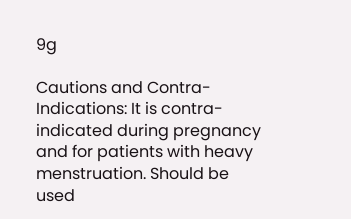9g

Cautions and Contra-Indications: It is contra-indicated during pregnancy and for patients with heavy menstruation. Should be used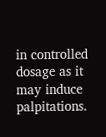in controlled dosage as it may induce palpitations.